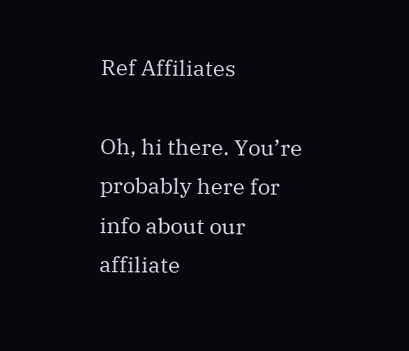Ref Affiliates

Oh, hi there. You’re probably here for info about our affiliate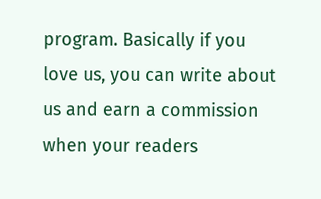program. Basically if you love us, you can write about us and earn a commission when your readers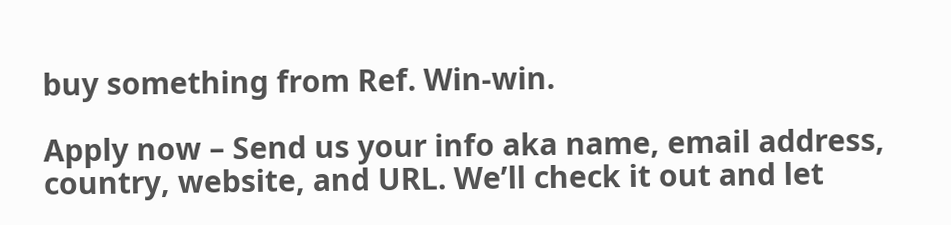buy something from Ref. Win-win.

Apply now – Send us your info aka name, email address, country, website, and URL. We’ll check it out and let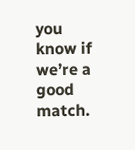you know if we’re a good match.